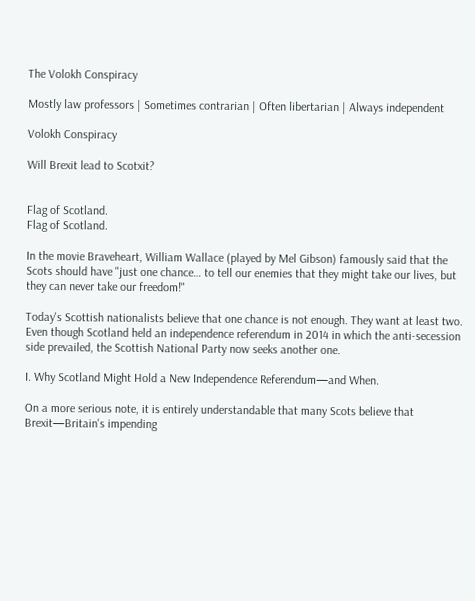The Volokh Conspiracy

Mostly law professors | Sometimes contrarian | Often libertarian | Always independent

Volokh Conspiracy

Will Brexit lead to Scotxit?


Flag of Scotland.
Flag of Scotland.

In the movie Braveheart, William Wallace (played by Mel Gibson) famously said that the Scots should have "just one chance… to tell our enemies that they might take our lives, but they can never take our freedom!"

Today's Scottish nationalists believe that one chance is not enough. They want at least two. Even though Scotland held an independence referendum in 2014 in which the anti-secession side prevailed, the Scottish National Party now seeks another one.

I. Why Scotland Might Hold a New Independence Referendum—and When.

On a more serious note, it is entirely understandable that many Scots believe that Brexit—Britain's impending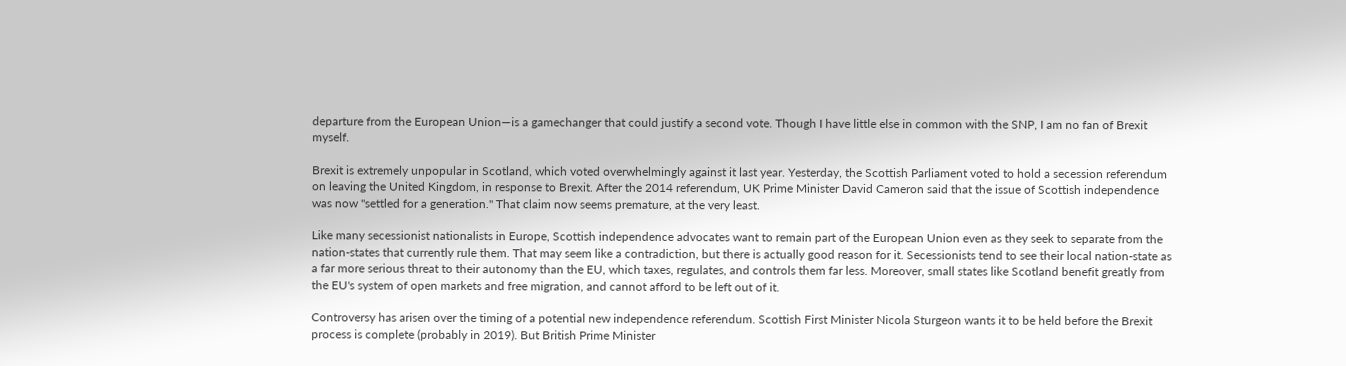departure from the European Union—is a gamechanger that could justify a second vote. Though I have little else in common with the SNP, I am no fan of Brexit myself.

Brexit is extremely unpopular in Scotland, which voted overwhelmingly against it last year. Yesterday, the Scottish Parliament voted to hold a secession referendum on leaving the United Kingdom, in response to Brexit. After the 2014 referendum, UK Prime Minister David Cameron said that the issue of Scottish independence was now "settled for a generation." That claim now seems premature, at the very least.

Like many secessionist nationalists in Europe, Scottish independence advocates want to remain part of the European Union even as they seek to separate from the nation-states that currently rule them. That may seem like a contradiction, but there is actually good reason for it. Secessionists tend to see their local nation-state as a far more serious threat to their autonomy than the EU, which taxes, regulates, and controls them far less. Moreover, small states like Scotland benefit greatly from the EU's system of open markets and free migration, and cannot afford to be left out of it.

Controversy has arisen over the timing of a potential new independence referendum. Scottish First Minister Nicola Sturgeon wants it to be held before the Brexit process is complete (probably in 2019). But British Prime Minister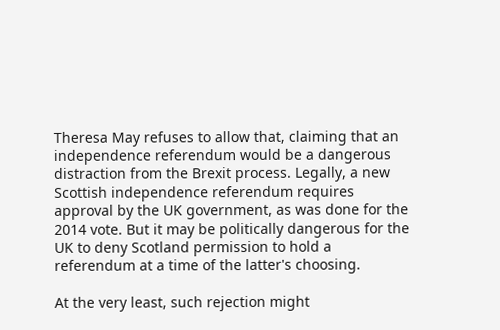Theresa May refuses to allow that, claiming that an independence referendum would be a dangerous distraction from the Brexit process. Legally, a new Scottish independence referendum requires approval by the UK government, as was done for the 2014 vote. But it may be politically dangerous for the UK to deny Scotland permission to hold a referendum at a time of the latter's choosing.

At the very least, such rejection might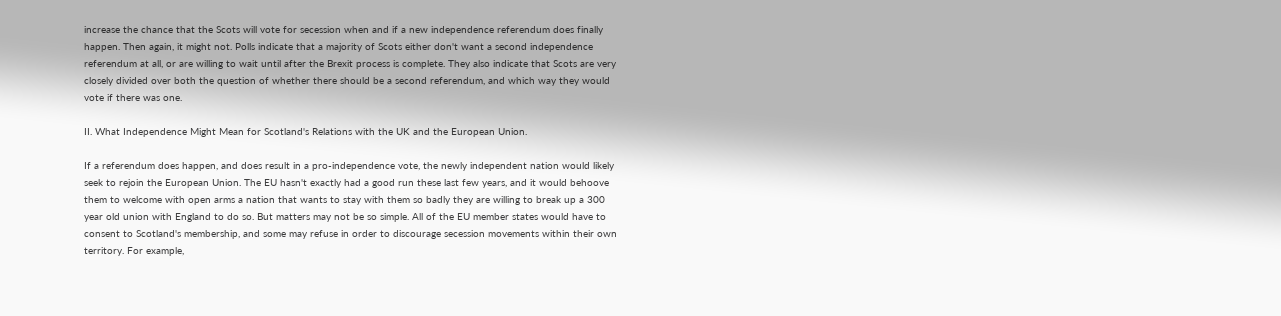increase the chance that the Scots will vote for secession when and if a new independence referendum does finally happen. Then again, it might not. Polls indicate that a majority of Scots either don't want a second independence referendum at all, or are willing to wait until after the Brexit process is complete. They also indicate that Scots are very closely divided over both the question of whether there should be a second referendum, and which way they would vote if there was one.

II. What Independence Might Mean for Scotland's Relations with the UK and the European Union.

If a referendum does happen, and does result in a pro-independence vote, the newly independent nation would likely seek to rejoin the European Union. The EU hasn't exactly had a good run these last few years, and it would behoove them to welcome with open arms a nation that wants to stay with them so badly they are willing to break up a 300 year old union with England to do so. But matters may not be so simple. All of the EU member states would have to consent to Scotland's membership, and some may refuse in order to discourage secession movements within their own territory. For example,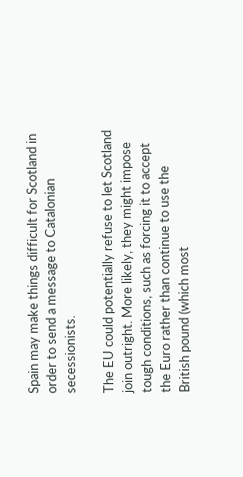Spain may make things difficult for Scotland in order to send a message to Catalonian secessionists.

The EU could potentially refuse to let Scotland join outright. More likely, they might impose tough conditions, such as forcing it to accept the Euro rather than continue to use the British pound (which most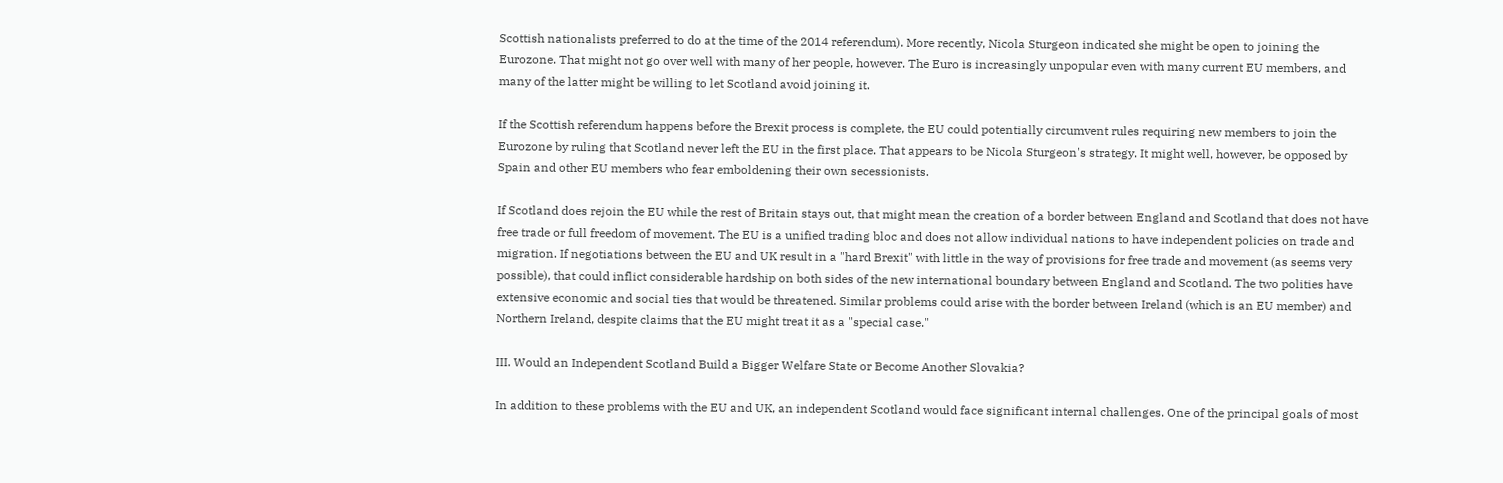Scottish nationalists preferred to do at the time of the 2014 referendum). More recently, Nicola Sturgeon indicated she might be open to joining the Eurozone. That might not go over well with many of her people, however. The Euro is increasingly unpopular even with many current EU members, and many of the latter might be willing to let Scotland avoid joining it.

If the Scottish referendum happens before the Brexit process is complete, the EU could potentially circumvent rules requiring new members to join the Eurozone by ruling that Scotland never left the EU in the first place. That appears to be Nicola Sturgeon's strategy. It might well, however, be opposed by Spain and other EU members who fear emboldening their own secessionists.

If Scotland does rejoin the EU while the rest of Britain stays out, that might mean the creation of a border between England and Scotland that does not have free trade or full freedom of movement. The EU is a unified trading bloc and does not allow individual nations to have independent policies on trade and migration. If negotiations between the EU and UK result in a "hard Brexit" with little in the way of provisions for free trade and movement (as seems very possible), that could inflict considerable hardship on both sides of the new international boundary between England and Scotland. The two polities have extensive economic and social ties that would be threatened. Similar problems could arise with the border between Ireland (which is an EU member) and Northern Ireland, despite claims that the EU might treat it as a "special case."

III. Would an Independent Scotland Build a Bigger Welfare State or Become Another Slovakia?

In addition to these problems with the EU and UK, an independent Scotland would face significant internal challenges. One of the principal goals of most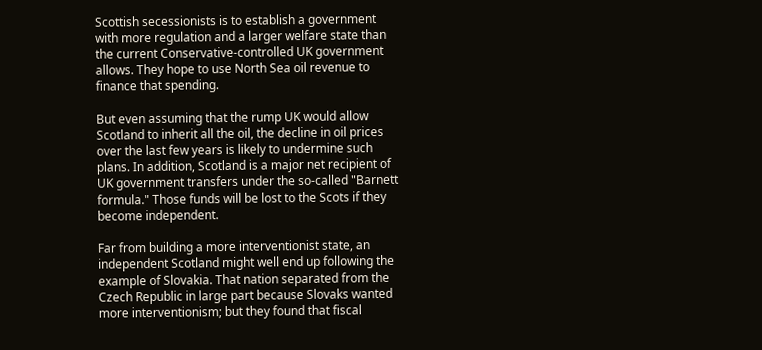Scottish secessionists is to establish a government with more regulation and a larger welfare state than the current Conservative-controlled UK government allows. They hope to use North Sea oil revenue to finance that spending.

But even assuming that the rump UK would allow Scotland to inherit all the oil, the decline in oil prices over the last few years is likely to undermine such plans. In addition, Scotland is a major net recipient of UK government transfers under the so-called "Barnett formula." Those funds will be lost to the Scots if they become independent.

Far from building a more interventionist state, an independent Scotland might well end up following the example of Slovakia. That nation separated from the Czech Republic in large part because Slovaks wanted more interventionism; but they found that fiscal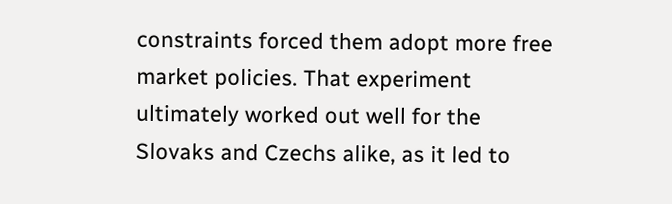constraints forced them adopt more free market policies. That experiment ultimately worked out well for the Slovaks and Czechs alike, as it led to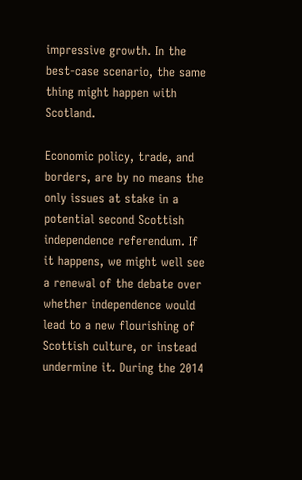impressive growth. In the best-case scenario, the same thing might happen with Scotland.

Economic policy, trade, and borders, are by no means the only issues at stake in a potential second Scottish independence referendum. If it happens, we might well see a renewal of the debate over whether independence would lead to a new flourishing of Scottish culture, or instead undermine it. During the 2014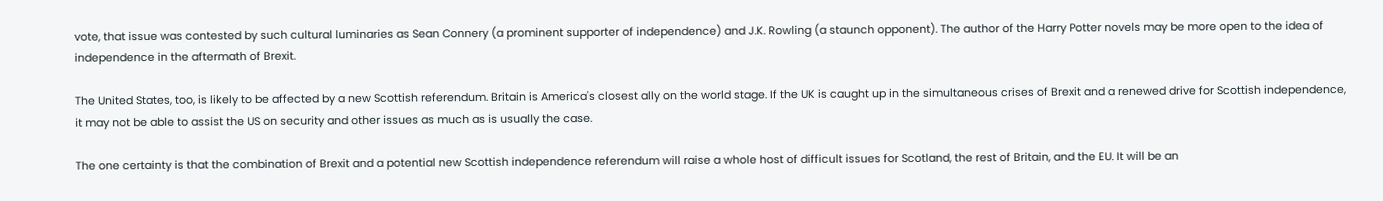vote, that issue was contested by such cultural luminaries as Sean Connery (a prominent supporter of independence) and J.K. Rowling (a staunch opponent). The author of the Harry Potter novels may be more open to the idea of independence in the aftermath of Brexit.

The United States, too, is likely to be affected by a new Scottish referendum. Britain is America's closest ally on the world stage. If the UK is caught up in the simultaneous crises of Brexit and a renewed drive for Scottish independence, it may not be able to assist the US on security and other issues as much as is usually the case.

The one certainty is that the combination of Brexit and a potential new Scottish independence referendum will raise a whole host of difficult issues for Scotland, the rest of Britain, and the EU. It will be an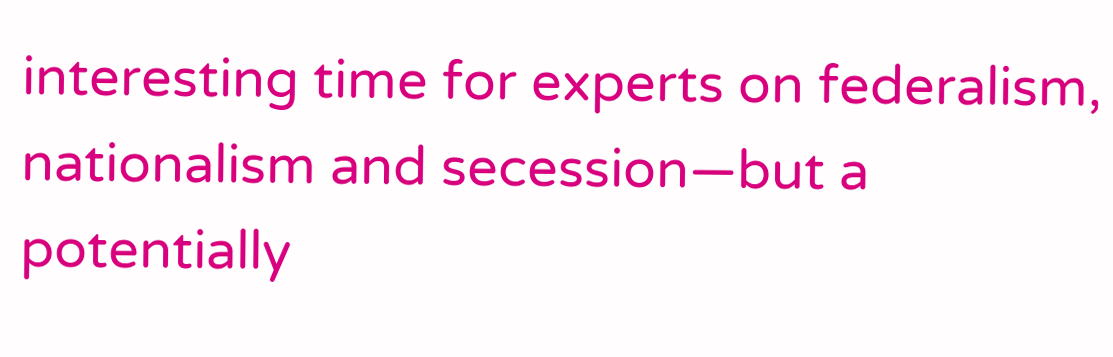interesting time for experts on federalism, nationalism and secession—but a potentially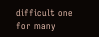difficult one for many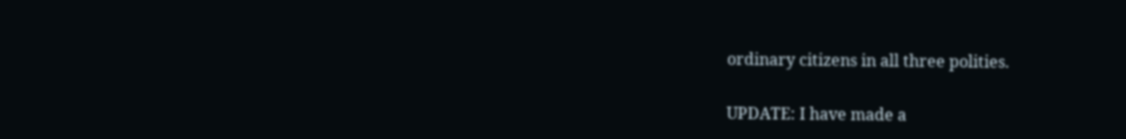ordinary citizens in all three polities.

UPDATE: I have made a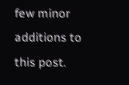few minor additions to this post.